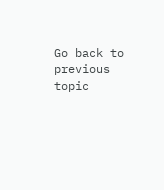Go back to previous topic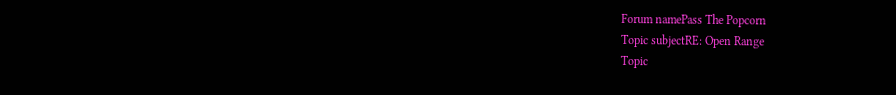Forum namePass The Popcorn
Topic subjectRE: Open Range
Topic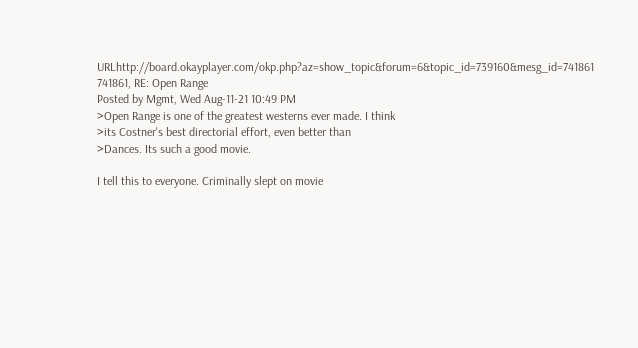URLhttp://board.okayplayer.com/okp.php?az=show_topic&forum=6&topic_id=739160&mesg_id=741861
741861, RE: Open Range
Posted by Mgmt, Wed Aug-11-21 10:49 PM
>Open Range is one of the greatest westerns ever made. I think
>its Costner's best directorial effort, even better than
>Dances. Its such a good movie.

I tell this to everyone. Criminally slept on movie